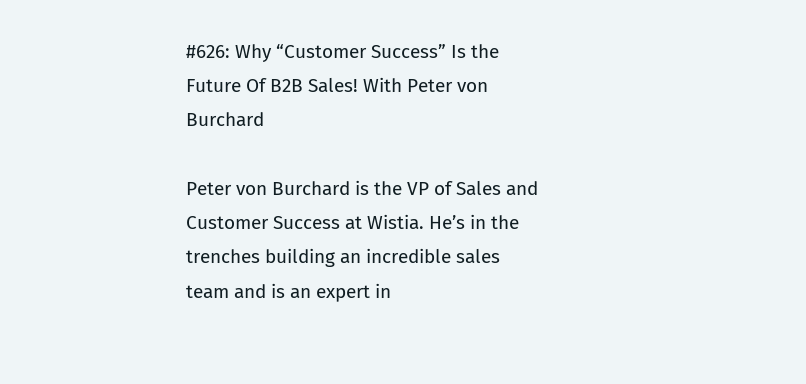#626: Why “Customer Success” Is the Future Of B2B Sales! With Peter von Burchard

Peter von Burchard is the VP of Sales and Customer Success at Wistia. He’s in the trenches building an incredible sales team and is an expert in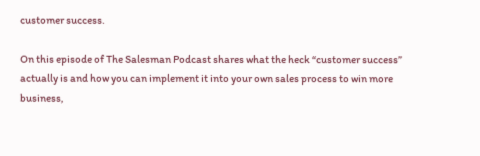customer success.

On this episode of The Salesman Podcast shares what the heck “customer success” actually is and how you can implement it into your own sales process to win more business,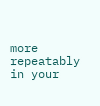more repeatably in your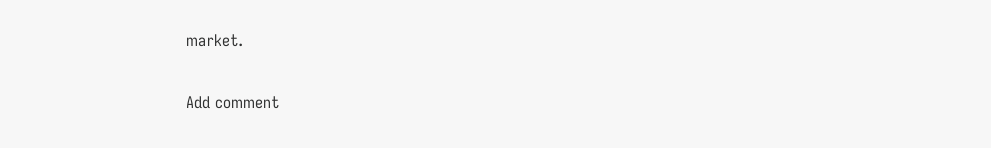market.


Add comment